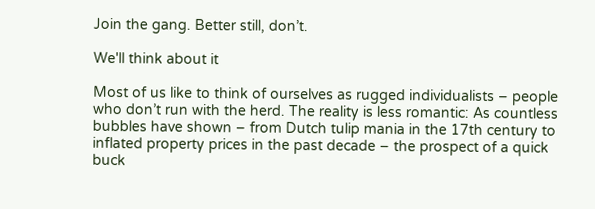Join the gang. Better still, don’t.

We'll think about it

Most of us like to think of ourselves as rugged individualists – people who don’t run with the herd. The reality is less romantic: As countless bubbles have shown – from Dutch tulip mania in the 17th century to inflated property prices in the past decade – the prospect of a quick buck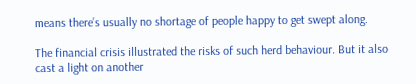means there’s usually no shortage of people happy to get swept along.

The financial crisis illustrated the risks of such herd behaviour. But it also cast a light on another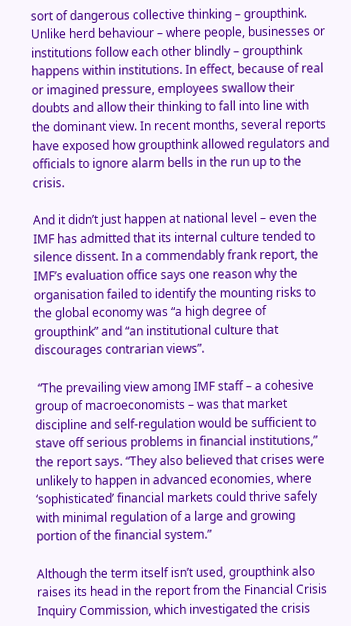sort of dangerous collective thinking – groupthink. Unlike herd behaviour – where people, businesses or institutions follow each other blindly – groupthink happens within institutions. In effect, because of real or imagined pressure, employees swallow their doubts and allow their thinking to fall into line with the dominant view. In recent months, several reports have exposed how groupthink allowed regulators and officials to ignore alarm bells in the run up to the crisis.

And it didn’t just happen at national level – even the IMF has admitted that its internal culture tended to silence dissent. In a commendably frank report, the IMF’s evaluation office says one reason why the organisation failed to identify the mounting risks to the global economy was “a high degree of groupthink” and “an institutional culture that discourages contrarian views”.

 “The prevailing view among IMF staff – a cohesive group of macroeconomists – was that market discipline and self-regulation would be sufficient to stave off serious problems in financial institutions,” the report says. “They also believed that crises were unlikely to happen in advanced economies, where ‘sophisticated’ financial markets could thrive safely with minimal regulation of a large and growing portion of the financial system.”

Although the term itself isn’t used, groupthink also raises its head in the report from the Financial Crisis Inquiry Commission, which investigated the crisis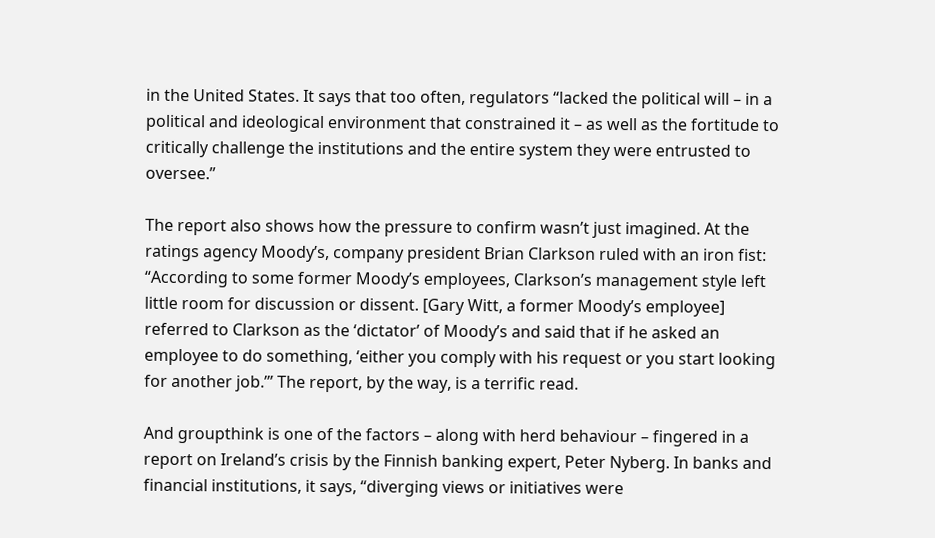in the United States. It says that too often, regulators “lacked the political will – in a political and ideological environment that constrained it – as well as the fortitude to critically challenge the institutions and the entire system they were entrusted to oversee.”

The report also shows how the pressure to confirm wasn’t just imagined. At the ratings agency Moody’s, company president Brian Clarkson ruled with an iron fist: “According to some former Moody’s employees, Clarkson’s management style left little room for discussion or dissent. [Gary Witt, a former Moody’s employee] referred to Clarkson as the ‘dictator’ of Moody’s and said that if he asked an employee to do something, ‘either you comply with his request or you start looking for another job.’” The report, by the way, is a terrific read.

And groupthink is one of the factors – along with herd behaviour – fingered in a report on Ireland’s crisis by the Finnish banking expert, Peter Nyberg. In banks and financial institutions, it says, “diverging views or initiatives were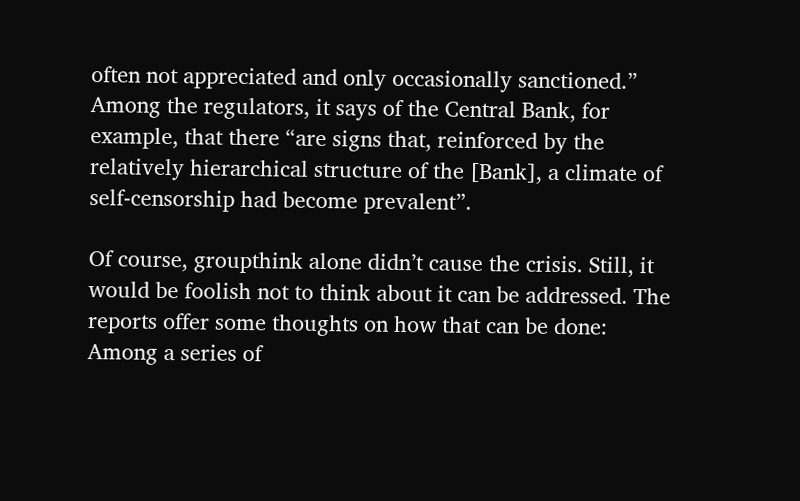often not appreciated and only occasionally sanctioned.” Among the regulators, it says of the Central Bank, for example, that there “are signs that, reinforced by the relatively hierarchical structure of the [Bank], a climate of self-censorship had become prevalent”.

Of course, groupthink alone didn’t cause the crisis. Still, it would be foolish not to think about it can be addressed. The reports offer some thoughts on how that can be done: Among a series of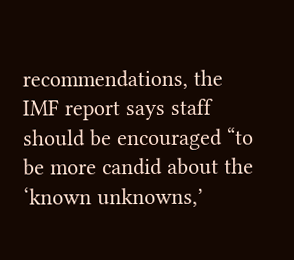recommendations, the IMF report says staff should be encouraged “to be more candid about the ‘known unknowns,’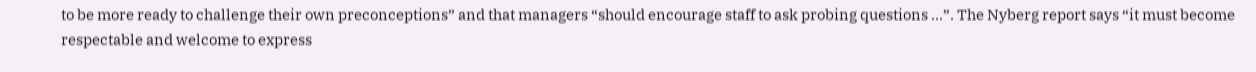to be more ready to challenge their own preconceptions” and that managers “should encourage staff to ask probing questions …”. The Nyberg report says “it must become respectable and welcome to express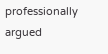professionally argued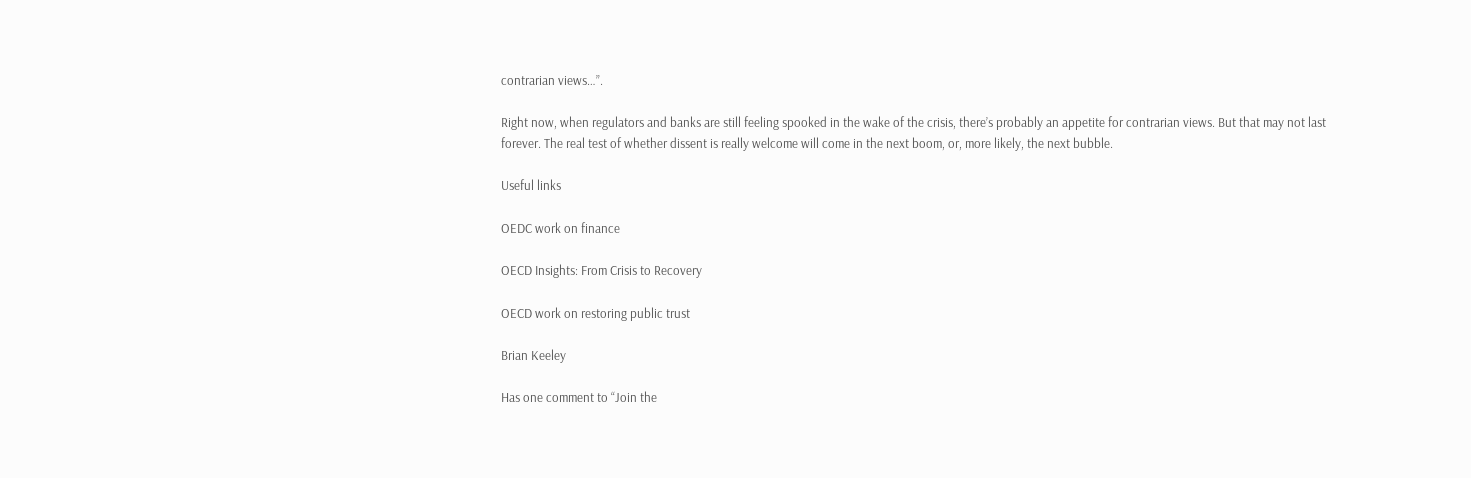contrarian views…”.

Right now, when regulators and banks are still feeling spooked in the wake of the crisis, there’s probably an appetite for contrarian views. But that may not last forever. The real test of whether dissent is really welcome will come in the next boom, or, more likely, the next bubble.

Useful links

OEDC work on finance

OECD Insights: From Crisis to Recovery

OECD work on restoring public trust

Brian Keeley

Has one comment to “Join the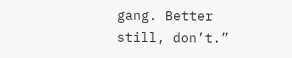gang. Better still, don’t.”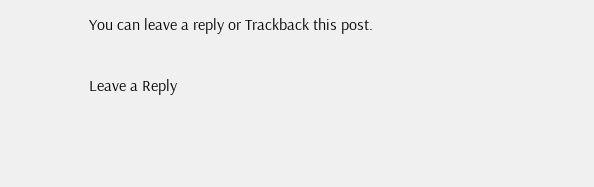You can leave a reply or Trackback this post.

Leave a Reply